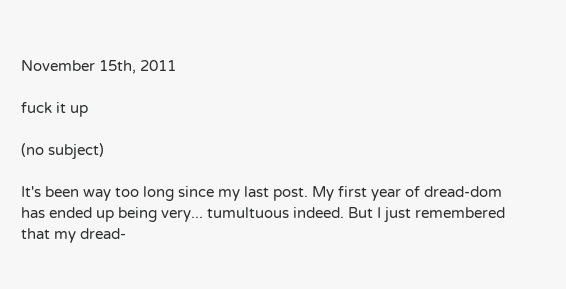November 15th, 2011

fuck it up

(no subject)

It's been way too long since my last post. My first year of dread-dom has ended up being very... tumultuous indeed. But I just remembered that my dread-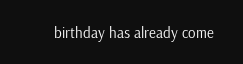birthday has already come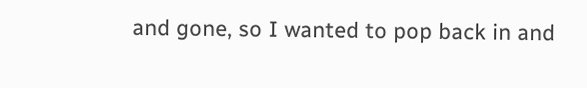and gone, so I wanted to pop back in and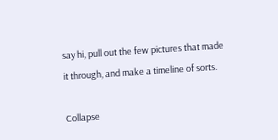say hi, pull out the few pictures that made it through, and make a timeline of sorts.

Collapse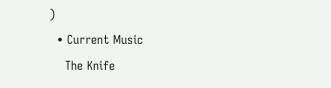)
  • Current Music
    The Knife